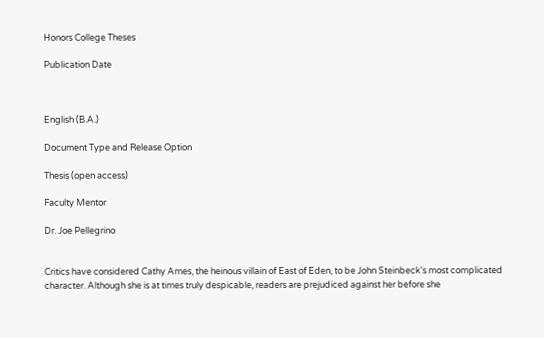Honors College Theses

Publication Date



English (B.A.)

Document Type and Release Option

Thesis (open access)

Faculty Mentor

Dr. Joe Pellegrino


Critics have considered Cathy Ames, the heinous villain of East of Eden, to be John Steinbeck's most complicated character. Although she is at times truly despicable, readers are prejudiced against her before she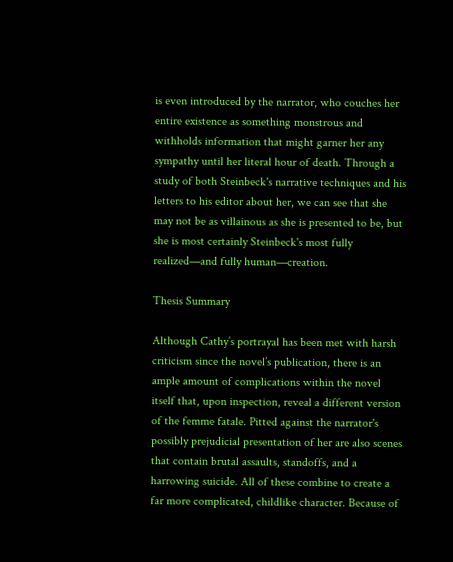is even introduced by the narrator, who couches her entire existence as something monstrous and withholds information that might garner her any sympathy until her literal hour of death. Through a study of both Steinbeck's narrative techniques and his letters to his editor about her, we can see that she may not be as villainous as she is presented to be, but she is most certainly Steinbeck's most fully realized—and fully human—creation.

Thesis Summary

Although Cathy’s portrayal has been met with harsh criticism since the novel’s publication, there is an ample amount of complications within the novel itself that, upon inspection, reveal a different version of the femme fatale. Pitted against the narrator's possibly prejudicial presentation of her are also scenes that contain brutal assaults, standoffs, and a harrowing suicide. All of these combine to create a far more complicated, childlike character. Because of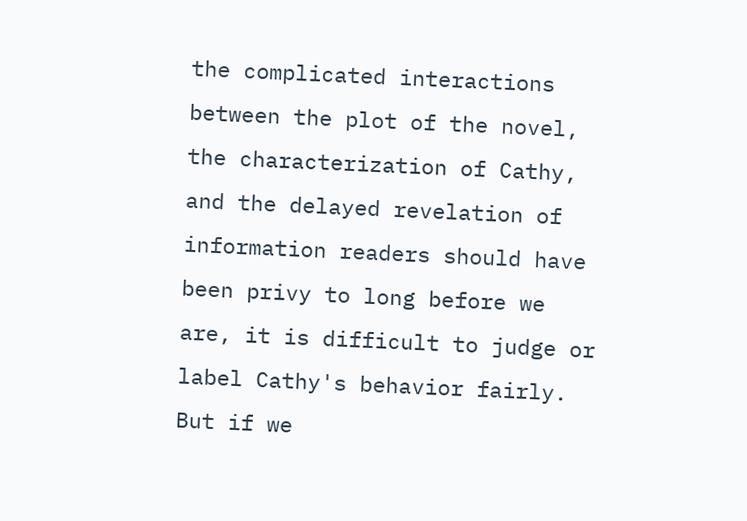the complicated interactions between the plot of the novel, the characterization of Cathy, and the delayed revelation of information readers should have been privy to long before we are, it is difficult to judge or label Cathy's behavior fairly. But if we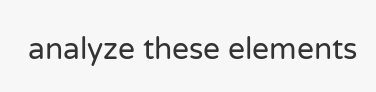analyze these elements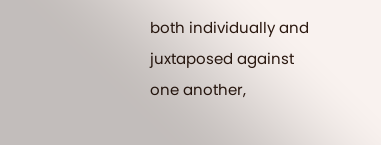both individually and juxtaposed against one another,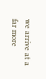we arrive at a far more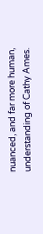nuanced, and far more human, understanding of Cathy Ames.